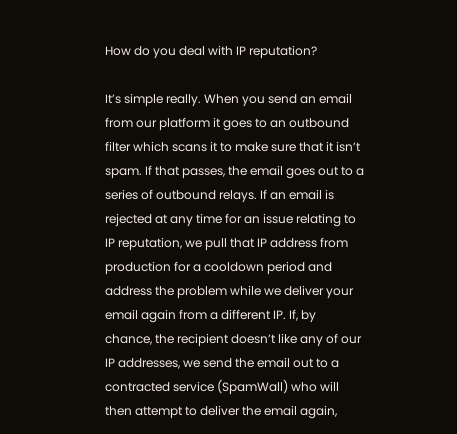How do you deal with IP reputation?

It’s simple really. When you send an email from our platform it goes to an outbound filter which scans it to make sure that it isn’t spam. If that passes, the email goes out to a series of outbound relays. If an email is rejected at any time for an issue relating to IP reputation, we pull that IP address from production for a cooldown period and address the problem while we deliver your email again from a different IP. If, by chance, the recipient doesn’t like any of our IP addresses, we send the email out to a contracted service (SpamWall) who will then attempt to deliver the email again,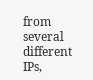from several different IPs,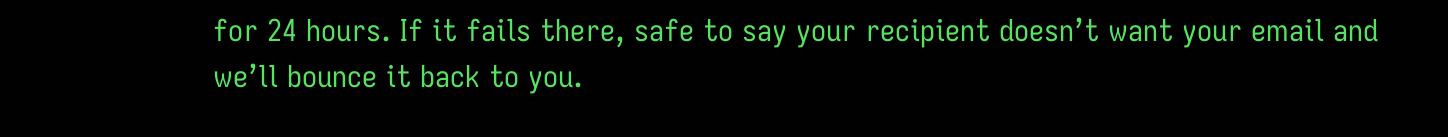for 24 hours. If it fails there, safe to say your recipient doesn’t want your email and we’ll bounce it back to you.